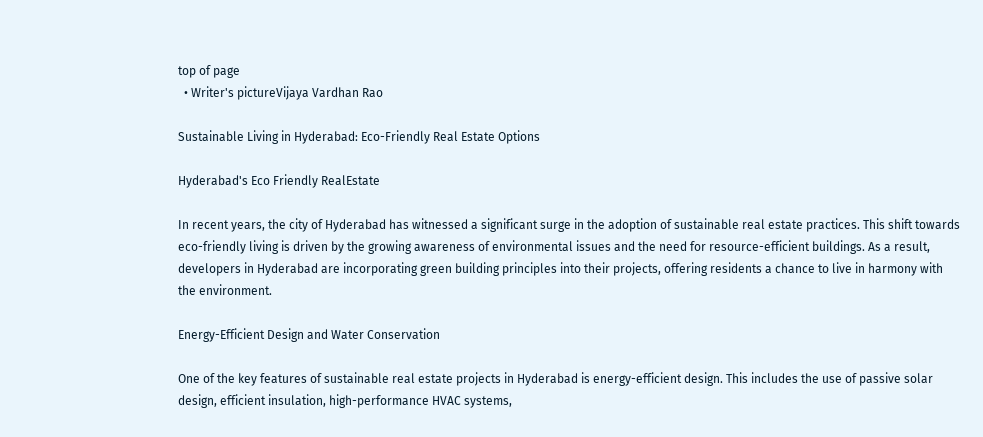top of page
  • Writer's pictureVijaya Vardhan Rao

Sustainable Living in Hyderabad: Eco-Friendly Real Estate Options

Hyderabad's Eco Friendly RealEstate

In recent years, the city of Hyderabad has witnessed a significant surge in the adoption of sustainable real estate practices. This shift towards eco-friendly living is driven by the growing awareness of environmental issues and the need for resource-efficient buildings. As a result, developers in Hyderabad are incorporating green building principles into their projects, offering residents a chance to live in harmony with the environment.

Energy-Efficient Design and Water Conservation

One of the key features of sustainable real estate projects in Hyderabad is energy-efficient design. This includes the use of passive solar design, efficient insulation, high-performance HVAC systems,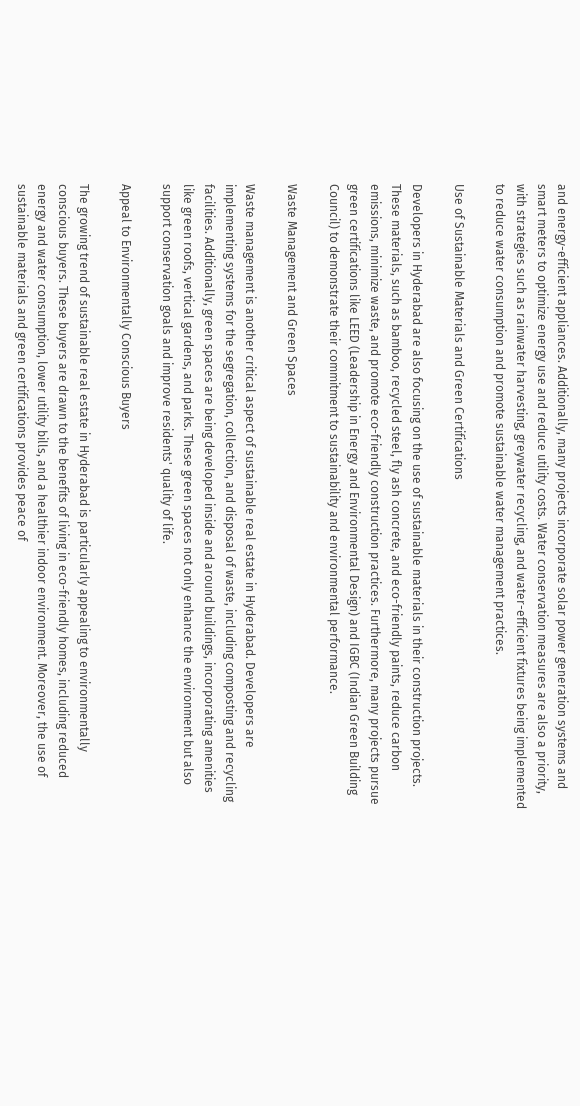and energy-efficient appliances. Additionally, many projects incorporate solar power generation systems and smart meters to optimize energy use and reduce utility costs. Water conservation measures are also a priority, with strategies such as rainwater harvesting, greywater recycling, and water-efficient fixtures being implemented to reduce water consumption and promote sustainable water management practices.

Use of Sustainable Materials and Green Certifications

Developers in Hyderabad are also focusing on the use of sustainable materials in their construction projects. These materials, such as bamboo, recycled steel, fly ash concrete, and eco-friendly paints, reduce carbon emissions, minimize waste, and promote eco-friendly construction practices. Furthermore, many projects pursue green certifications like LEED (Leadership in Energy and Environmental Design) and IGBC (Indian Green Building Council) to demonstrate their commitment to sustainability and environmental performance.

Waste Management and Green Spaces

Waste management is another critical aspect of sustainable real estate in Hyderabad. Developers are implementing systems for the segregation, collection, and disposal of waste, including composting and recycling facilities. Additionally, green spaces are being developed inside and around buildings, incorporating amenities like green roofs, vertical gardens, and parks. These green spaces not only enhance the environment but also support conservation goals and improve residents' quality of life.

Appeal to Environmentally Conscious Buyers

The growing trend of sustainable real estate in Hyderabad is particularly appealing to environmentally conscious buyers. These buyers are drawn to the benefits of living in eco-friendly homes, including reduced energy and water consumption, lower utility bills, and a healthier indoor environment. Moreover, the use of sustainable materials and green certifications provides peace of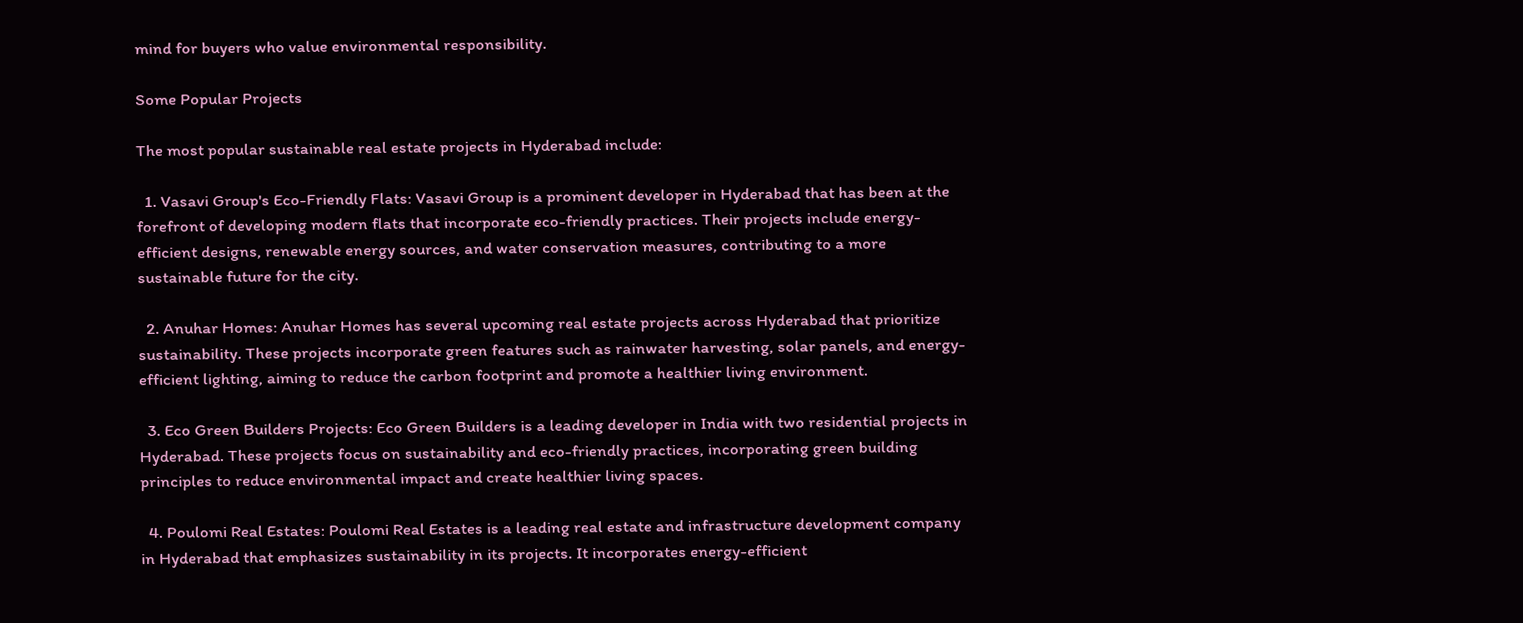mind for buyers who value environmental responsibility.

Some Popular Projects

The most popular sustainable real estate projects in Hyderabad include:

  1. Vasavi Group's Eco-Friendly Flats: Vasavi Group is a prominent developer in Hyderabad that has been at the forefront of developing modern flats that incorporate eco-friendly practices. Their projects include energy-efficient designs, renewable energy sources, and water conservation measures, contributing to a more sustainable future for the city.

  2. Anuhar Homes: Anuhar Homes has several upcoming real estate projects across Hyderabad that prioritize sustainability. These projects incorporate green features such as rainwater harvesting, solar panels, and energy-efficient lighting, aiming to reduce the carbon footprint and promote a healthier living environment.

  3. Eco Green Builders Projects: Eco Green Builders is a leading developer in India with two residential projects in Hyderabad. These projects focus on sustainability and eco-friendly practices, incorporating green building principles to reduce environmental impact and create healthier living spaces.

  4. Poulomi Real Estates: Poulomi Real Estates is a leading real estate and infrastructure development company in Hyderabad that emphasizes sustainability in its projects. It incorporates energy-efficient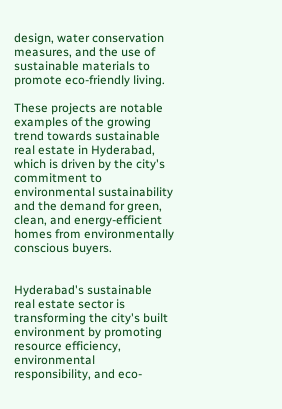design, water conservation measures, and the use of sustainable materials to promote eco-friendly living.

These projects are notable examples of the growing trend towards sustainable real estate in Hyderabad, which is driven by the city's commitment to environmental sustainability and the demand for green, clean, and energy-efficient homes from environmentally conscious buyers.


Hyderabad's sustainable real estate sector is transforming the city's built environment by promoting resource efficiency, environmental responsibility, and eco-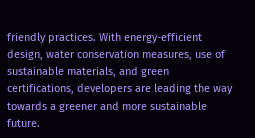friendly practices. With energy-efficient design, water conservation measures, use of sustainable materials, and green certifications, developers are leading the way towards a greener and more sustainable future.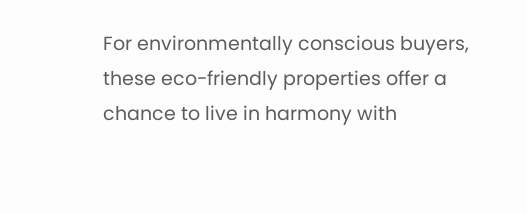For environmentally conscious buyers, these eco-friendly properties offer a chance to live in harmony with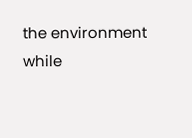the environment while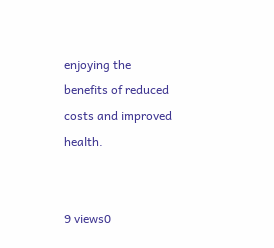enjoying the benefits of reduced costs and improved health.


9 views0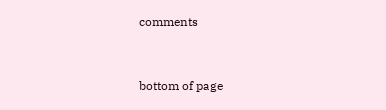comments


bottom of page